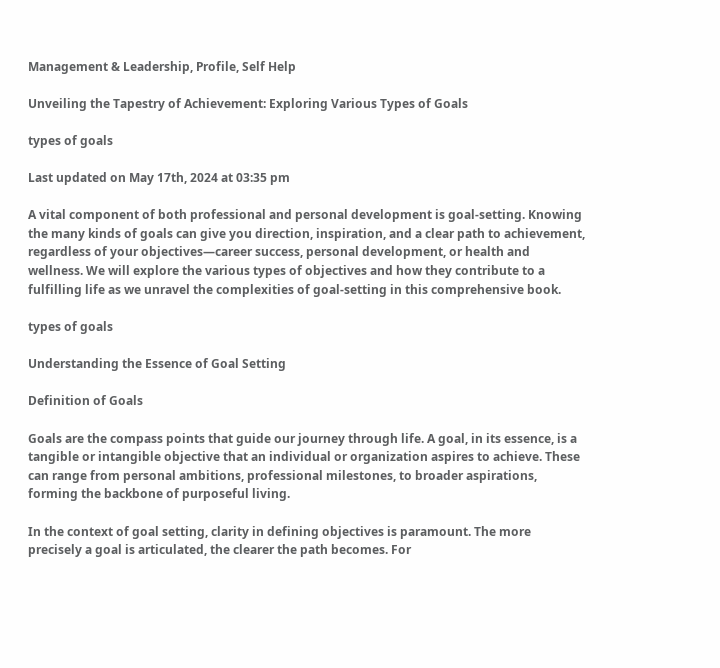Management & Leadership, Profile, Self Help

Unveiling the Tapestry of Achievement: Exploring Various Types of Goals

types of goals

Last updated on May 17th, 2024 at 03:35 pm

A vital component of both professional and personal development is goal-setting. Knowing the many kinds of goals can give you direction, inspiration, and a clear path to achievement, regardless of your objectives—career success, personal development, or health and wellness. We will explore the various types of objectives and how they contribute to a fulfilling life as we unravel the complexities of goal-setting in this comprehensive book.

types of goals

Understanding the Essence of Goal Setting

Definition of Goals

Goals are the compass points that guide our journey through life. A goal, in its essence, is a tangible or intangible objective that an individual or organization aspires to achieve. These can range from personal ambitions, professional milestones, to broader aspirations, forming the backbone of purposeful living.

In the context of goal setting, clarity in defining objectives is paramount. The more precisely a goal is articulated, the clearer the path becomes. For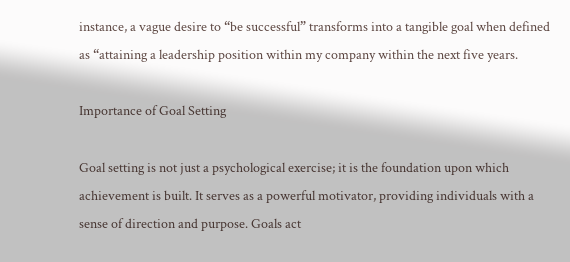instance, a vague desire to “be successful” transforms into a tangible goal when defined as “attaining a leadership position within my company within the next five years.

Importance of Goal Setting

Goal setting is not just a psychological exercise; it is the foundation upon which achievement is built. It serves as a powerful motivator, providing individuals with a sense of direction and purpose. Goals act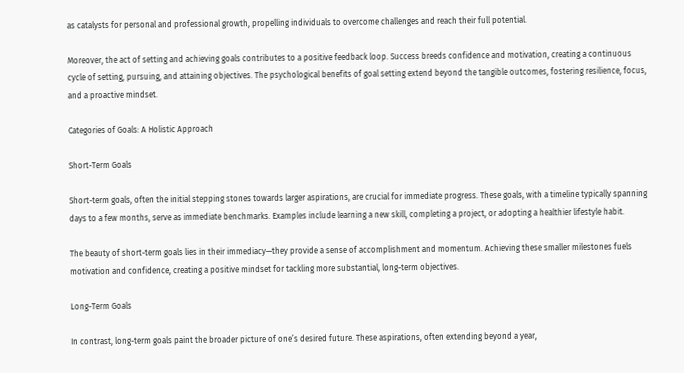as catalysts for personal and professional growth, propelling individuals to overcome challenges and reach their full potential.

Moreover, the act of setting and achieving goals contributes to a positive feedback loop. Success breeds confidence and motivation, creating a continuous cycle of setting, pursuing, and attaining objectives. The psychological benefits of goal setting extend beyond the tangible outcomes, fostering resilience, focus, and a proactive mindset.

Categories of Goals: A Holistic Approach

Short-Term Goals

Short-term goals, often the initial stepping stones towards larger aspirations, are crucial for immediate progress. These goals, with a timeline typically spanning days to a few months, serve as immediate benchmarks. Examples include learning a new skill, completing a project, or adopting a healthier lifestyle habit.

The beauty of short-term goals lies in their immediacy—they provide a sense of accomplishment and momentum. Achieving these smaller milestones fuels motivation and confidence, creating a positive mindset for tackling more substantial, long-term objectives.

Long-Term Goals

In contrast, long-term goals paint the broader picture of one’s desired future. These aspirations, often extending beyond a year,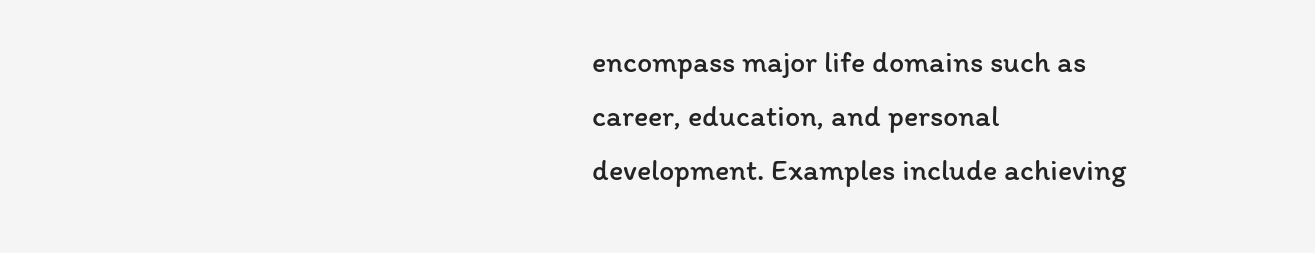encompass major life domains such as career, education, and personal development. Examples include achieving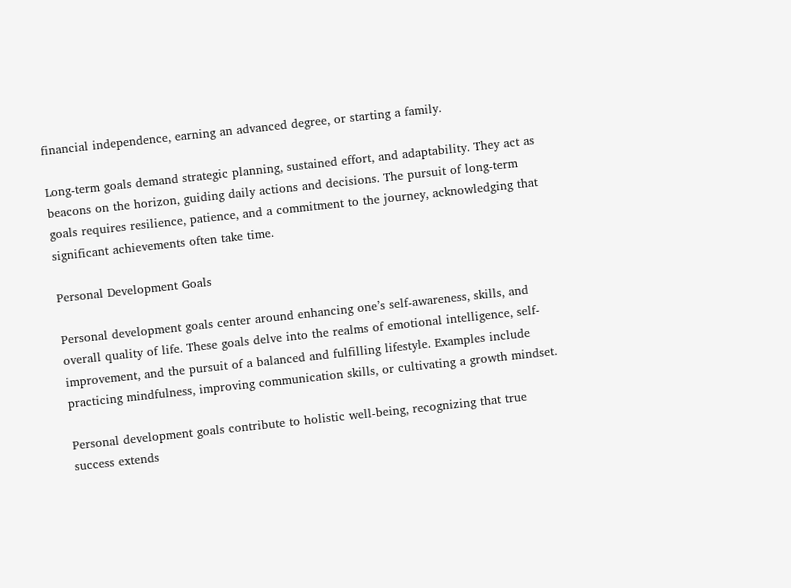financial independence, earning an advanced degree, or starting a family.

Long-term goals demand strategic planning, sustained effort, and adaptability. They act as beacons on the horizon, guiding daily actions and decisions. The pursuit of long-term goals requires resilience, patience, and a commitment to the journey, acknowledging that significant achievements often take time.

Personal Development Goals

Personal development goals center around enhancing one’s self-awareness, skills, and overall quality of life. These goals delve into the realms of emotional intelligence, self-improvement, and the pursuit of a balanced and fulfilling lifestyle. Examples include practicing mindfulness, improving communication skills, or cultivating a growth mindset.

Personal development goals contribute to holistic well-being, recognizing that true success extends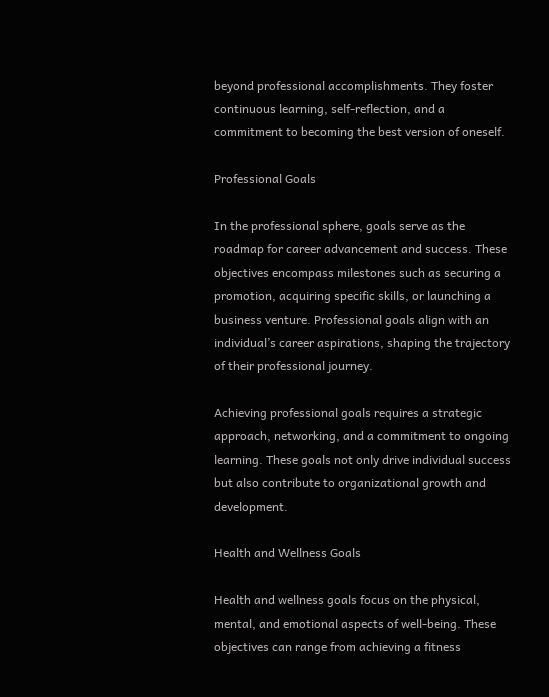beyond professional accomplishments. They foster continuous learning, self-reflection, and a commitment to becoming the best version of oneself.

Professional Goals

In the professional sphere, goals serve as the roadmap for career advancement and success. These objectives encompass milestones such as securing a promotion, acquiring specific skills, or launching a business venture. Professional goals align with an individual’s career aspirations, shaping the trajectory of their professional journey.

Achieving professional goals requires a strategic approach, networking, and a commitment to ongoing learning. These goals not only drive individual success but also contribute to organizational growth and development.

Health and Wellness Goals

Health and wellness goals focus on the physical, mental, and emotional aspects of well-being. These objectives can range from achieving a fitness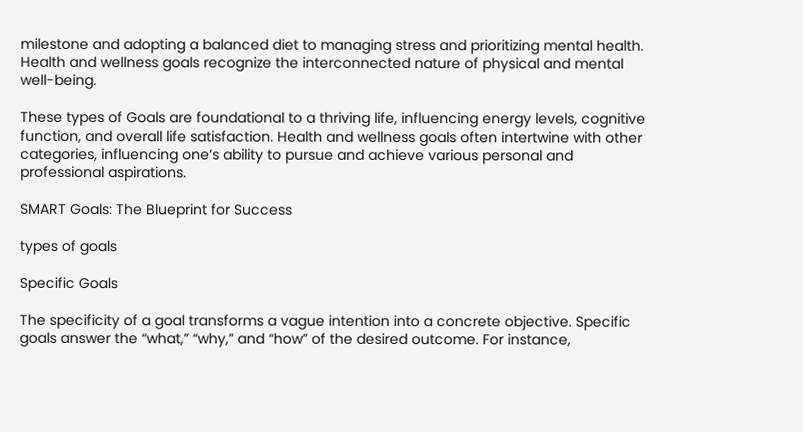milestone and adopting a balanced diet to managing stress and prioritizing mental health. Health and wellness goals recognize the interconnected nature of physical and mental well-being.

These types of Goals are foundational to a thriving life, influencing energy levels, cognitive function, and overall life satisfaction. Health and wellness goals often intertwine with other categories, influencing one’s ability to pursue and achieve various personal and professional aspirations.

SMART Goals: The Blueprint for Success

types of goals

Specific Goals

The specificity of a goal transforms a vague intention into a concrete objective. Specific goals answer the “what,” “why,” and “how” of the desired outcome. For instance,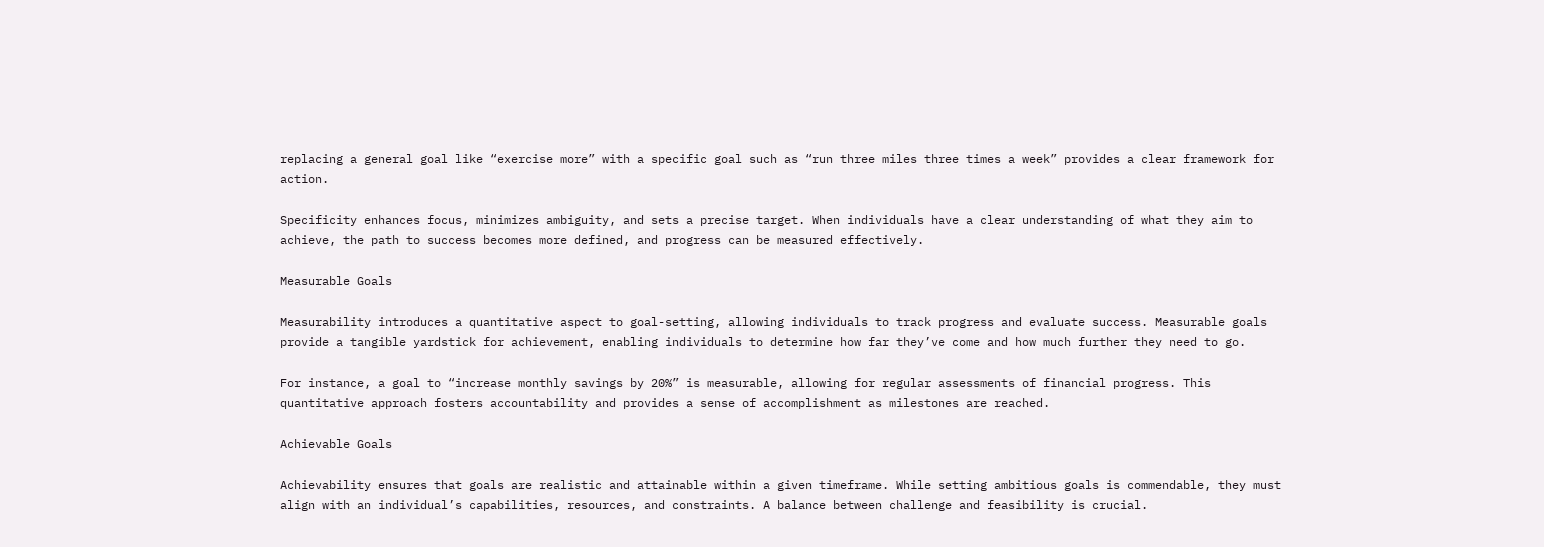replacing a general goal like “exercise more” with a specific goal such as “run three miles three times a week” provides a clear framework for action.

Specificity enhances focus, minimizes ambiguity, and sets a precise target. When individuals have a clear understanding of what they aim to achieve, the path to success becomes more defined, and progress can be measured effectively.

Measurable Goals

Measurability introduces a quantitative aspect to goal-setting, allowing individuals to track progress and evaluate success. Measurable goals provide a tangible yardstick for achievement, enabling individuals to determine how far they’ve come and how much further they need to go.

For instance, a goal to “increase monthly savings by 20%” is measurable, allowing for regular assessments of financial progress. This quantitative approach fosters accountability and provides a sense of accomplishment as milestones are reached.

Achievable Goals

Achievability ensures that goals are realistic and attainable within a given timeframe. While setting ambitious goals is commendable, they must align with an individual’s capabilities, resources, and constraints. A balance between challenge and feasibility is crucial.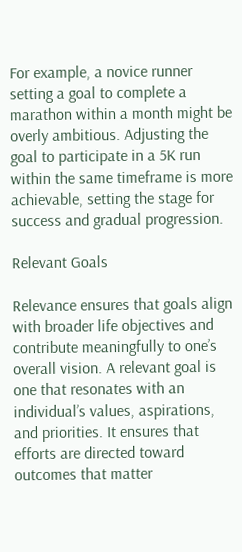For example, a novice runner setting a goal to complete a marathon within a month might be overly ambitious. Adjusting the goal to participate in a 5K run within the same timeframe is more achievable, setting the stage for success and gradual progression.

Relevant Goals

Relevance ensures that goals align with broader life objectives and contribute meaningfully to one’s overall vision. A relevant goal is one that resonates with an individual’s values, aspirations, and priorities. It ensures that efforts are directed toward outcomes that matter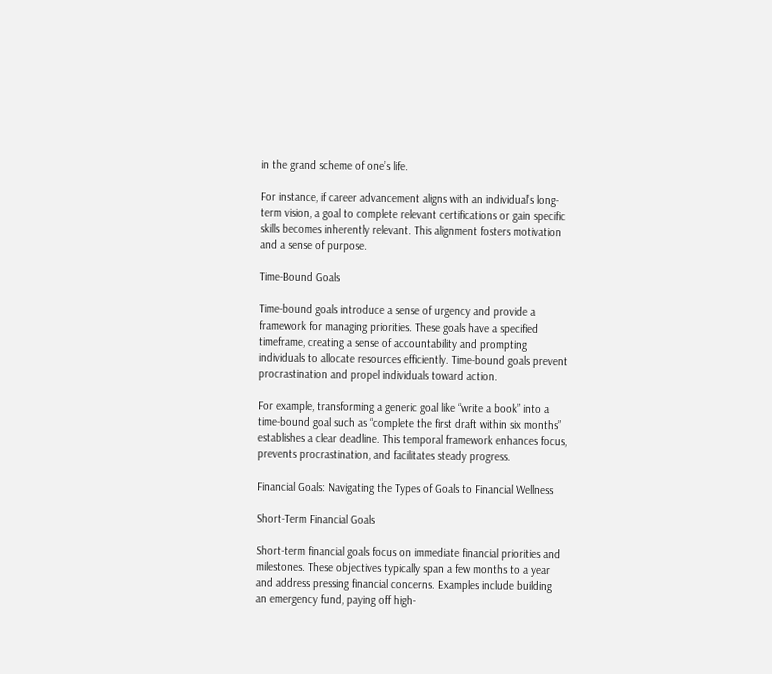in the grand scheme of one’s life.

For instance, if career advancement aligns with an individual’s long-term vision, a goal to complete relevant certifications or gain specific skills becomes inherently relevant. This alignment fosters motivation and a sense of purpose.

Time-Bound Goals

Time-bound goals introduce a sense of urgency and provide a framework for managing priorities. These goals have a specified timeframe, creating a sense of accountability and prompting individuals to allocate resources efficiently. Time-bound goals prevent procrastination and propel individuals toward action.

For example, transforming a generic goal like “write a book” into a time-bound goal such as “complete the first draft within six months” establishes a clear deadline. This temporal framework enhances focus, prevents procrastination, and facilitates steady progress.

Financial Goals: Navigating the Types of Goals to Financial Wellness

Short-Term Financial Goals

Short-term financial goals focus on immediate financial priorities and milestones. These objectives typically span a few months to a year and address pressing financial concerns. Examples include building an emergency fund, paying off high-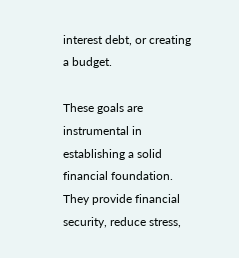interest debt, or creating a budget.

These goals are instrumental in establishing a solid financial foundation. They provide financial security, reduce stress,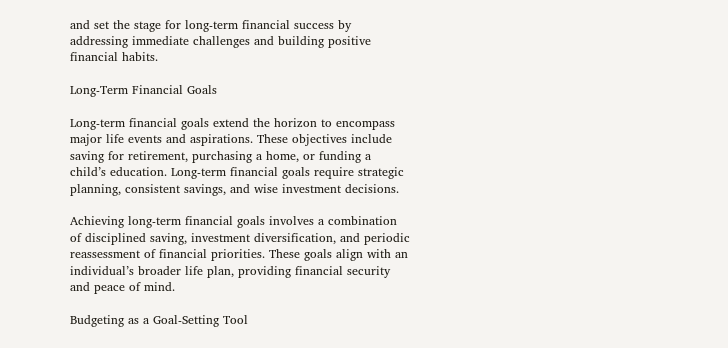and set the stage for long-term financial success by addressing immediate challenges and building positive financial habits.

Long-Term Financial Goals

Long-term financial goals extend the horizon to encompass major life events and aspirations. These objectives include saving for retirement, purchasing a home, or funding a child’s education. Long-term financial goals require strategic planning, consistent savings, and wise investment decisions.

Achieving long-term financial goals involves a combination of disciplined saving, investment diversification, and periodic reassessment of financial priorities. These goals align with an individual’s broader life plan, providing financial security and peace of mind.

Budgeting as a Goal-Setting Tool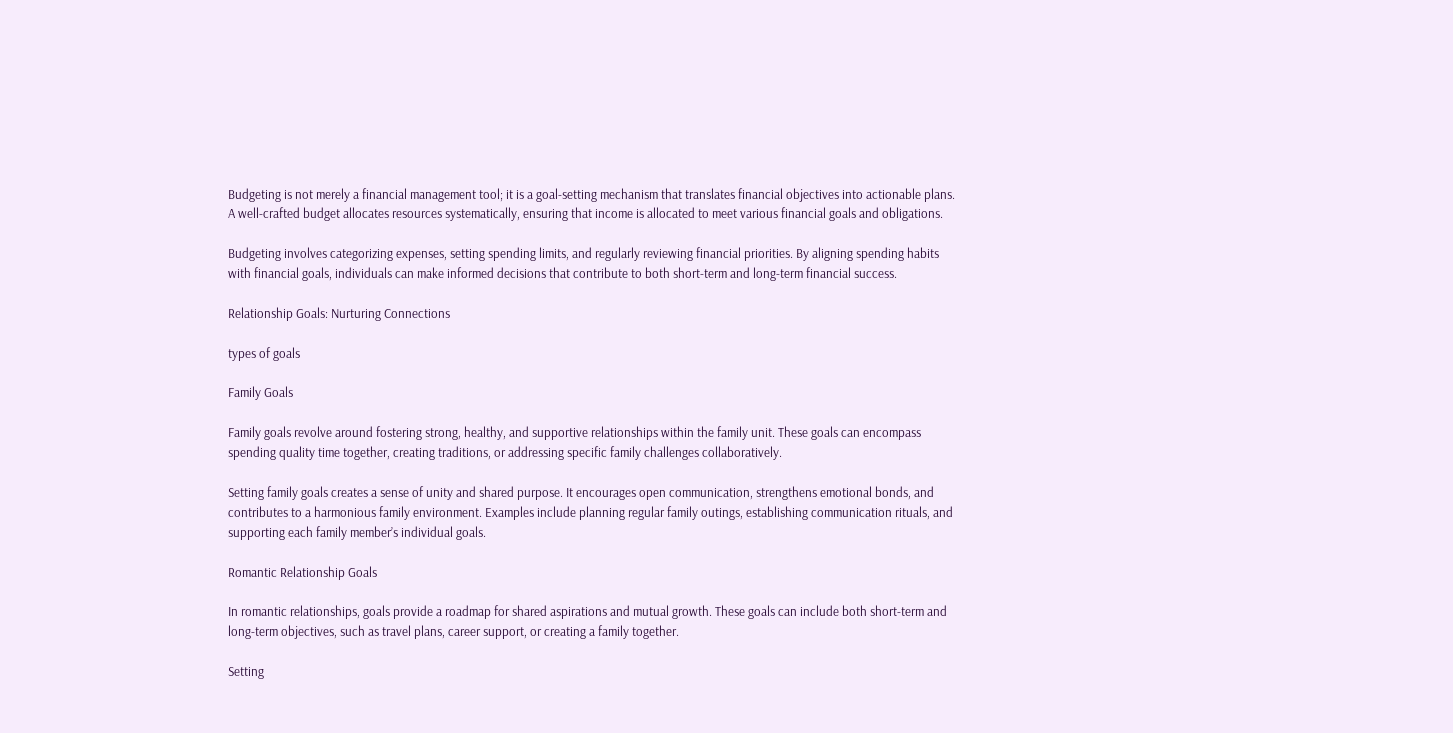Budgeting is not merely a financial management tool; it is a goal-setting mechanism that translates financial objectives into actionable plans. A well-crafted budget allocates resources systematically, ensuring that income is allocated to meet various financial goals and obligations.

Budgeting involves categorizing expenses, setting spending limits, and regularly reviewing financial priorities. By aligning spending habits with financial goals, individuals can make informed decisions that contribute to both short-term and long-term financial success.

Relationship Goals: Nurturing Connections

types of goals

Family Goals

Family goals revolve around fostering strong, healthy, and supportive relationships within the family unit. These goals can encompass spending quality time together, creating traditions, or addressing specific family challenges collaboratively.

Setting family goals creates a sense of unity and shared purpose. It encourages open communication, strengthens emotional bonds, and contributes to a harmonious family environment. Examples include planning regular family outings, establishing communication rituals, and supporting each family member’s individual goals.

Romantic Relationship Goals

In romantic relationships, goals provide a roadmap for shared aspirations and mutual growth. These goals can include both short-term and long-term objectives, such as travel plans, career support, or creating a family together.

Setting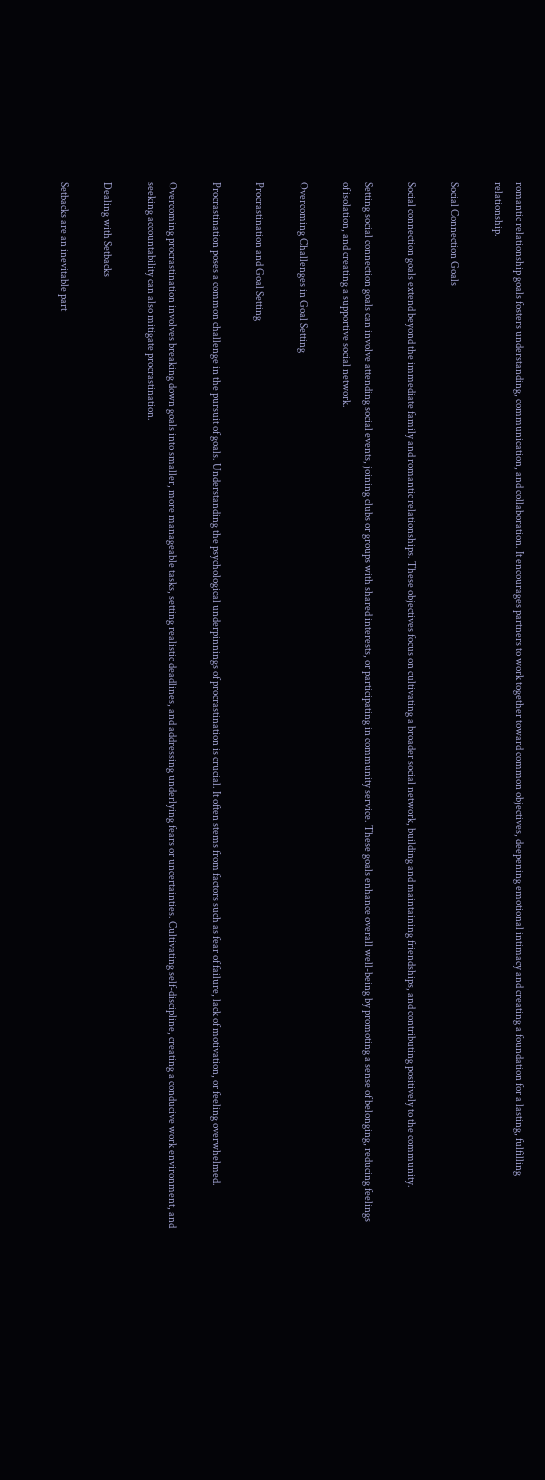romantic relationship goals fosters understanding, communication, and collaboration. It encourages partners to work together toward common objectives, deepening emotional intimacy and creating a foundation for a lasting, fulfilling relationship.

Social Connection Goals

Social connection goals extend beyond the immediate family and romantic relationships. These objectives focus on cultivating a broader social network, building and maintaining friendships, and contributing positively to the community.

Setting social connection goals can involve attending social events, joining clubs or groups with shared interests, or participating in community service. These goals enhance overall well-being by promoting a sense of belonging, reducing feelings of isolation, and creating a supportive social network.

Overcoming Challenges in Goal Setting

Procrastination and Goal Setting

Procrastination poses a common challenge in the pursuit of goals. Understanding the psychological underpinnings of procrastination is crucial. It often stems from factors such as fear of failure, lack of motivation, or feeling overwhelmed.

Overcoming procrastination involves breaking down goals into smaller, more manageable tasks, setting realistic deadlines, and addressing underlying fears or uncertainties. Cultivating self-discipline, creating a conducive work environment, and seeking accountability can also mitigate procrastination.

Dealing with Setbacks

Setbacks are an inevitable part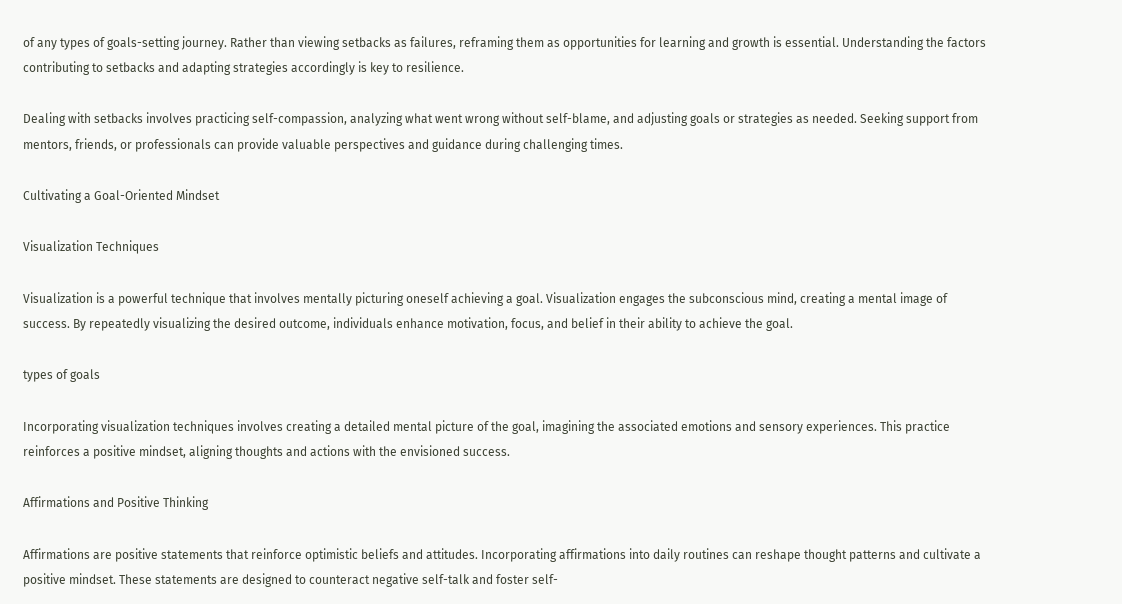of any types of goals-setting journey. Rather than viewing setbacks as failures, reframing them as opportunities for learning and growth is essential. Understanding the factors contributing to setbacks and adapting strategies accordingly is key to resilience.

Dealing with setbacks involves practicing self-compassion, analyzing what went wrong without self-blame, and adjusting goals or strategies as needed. Seeking support from mentors, friends, or professionals can provide valuable perspectives and guidance during challenging times.

Cultivating a Goal-Oriented Mindset

Visualization Techniques

Visualization is a powerful technique that involves mentally picturing oneself achieving a goal. Visualization engages the subconscious mind, creating a mental image of success. By repeatedly visualizing the desired outcome, individuals enhance motivation, focus, and belief in their ability to achieve the goal.

types of goals

Incorporating visualization techniques involves creating a detailed mental picture of the goal, imagining the associated emotions and sensory experiences. This practice reinforces a positive mindset, aligning thoughts and actions with the envisioned success.

Affirmations and Positive Thinking

Affirmations are positive statements that reinforce optimistic beliefs and attitudes. Incorporating affirmations into daily routines can reshape thought patterns and cultivate a positive mindset. These statements are designed to counteract negative self-talk and foster self-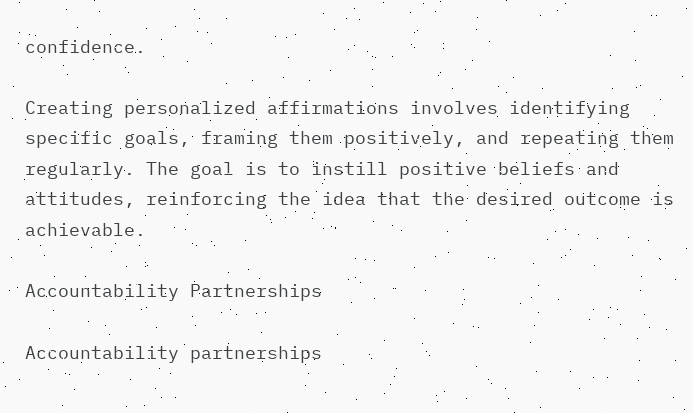confidence.

Creating personalized affirmations involves identifying specific goals, framing them positively, and repeating them regularly. The goal is to instill positive beliefs and attitudes, reinforcing the idea that the desired outcome is achievable.

Accountability Partnerships

Accountability partnerships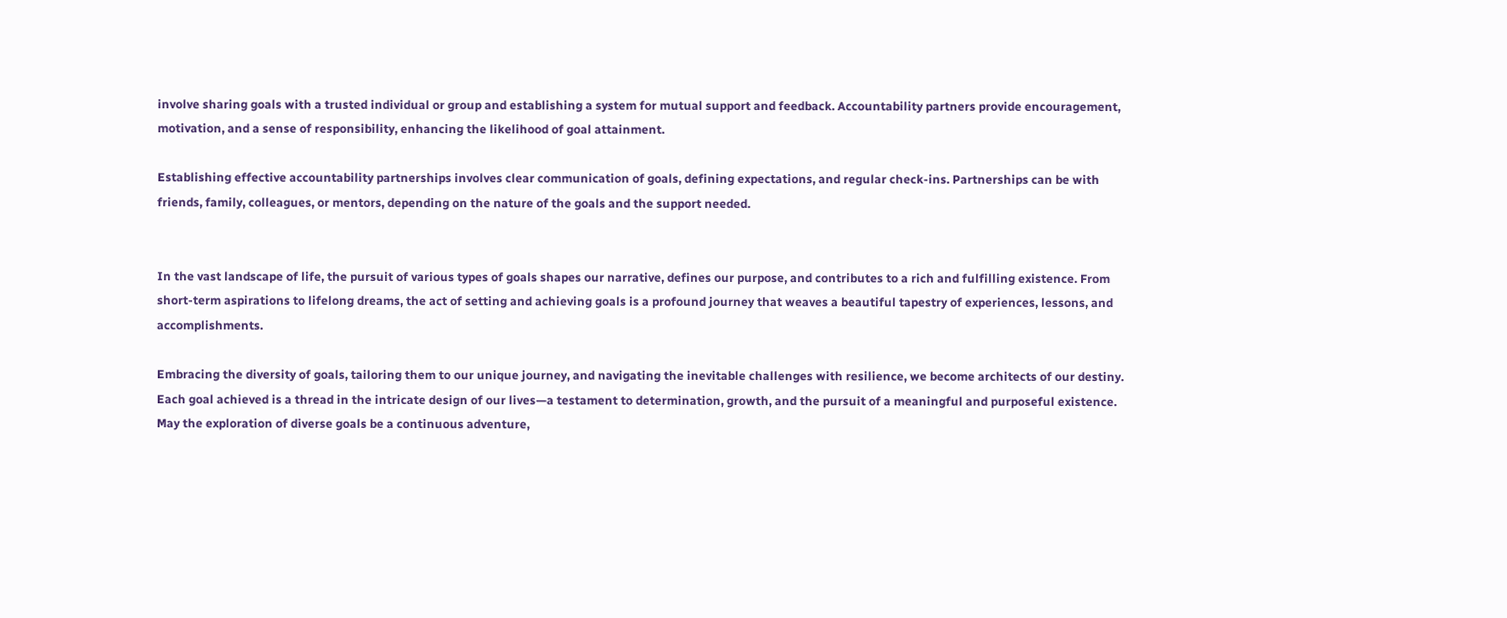involve sharing goals with a trusted individual or group and establishing a system for mutual support and feedback. Accountability partners provide encouragement, motivation, and a sense of responsibility, enhancing the likelihood of goal attainment.

Establishing effective accountability partnerships involves clear communication of goals, defining expectations, and regular check-ins. Partnerships can be with friends, family, colleagues, or mentors, depending on the nature of the goals and the support needed.


In the vast landscape of life, the pursuit of various types of goals shapes our narrative, defines our purpose, and contributes to a rich and fulfilling existence. From short-term aspirations to lifelong dreams, the act of setting and achieving goals is a profound journey that weaves a beautiful tapestry of experiences, lessons, and accomplishments.

Embracing the diversity of goals, tailoring them to our unique journey, and navigating the inevitable challenges with resilience, we become architects of our destiny. Each goal achieved is a thread in the intricate design of our lives—a testament to determination, growth, and the pursuit of a meaningful and purposeful existence. May the exploration of diverse goals be a continuous adventure,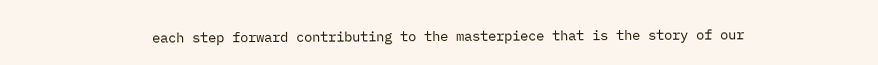each step forward contributing to the masterpiece that is the story of our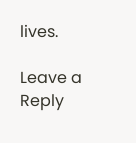lives.

Leave a Reply